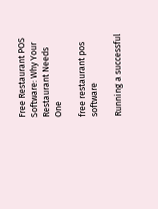Free Restaurant POS Software: Why Your Restaurant Needs One

free restaurant pos software

Running a successful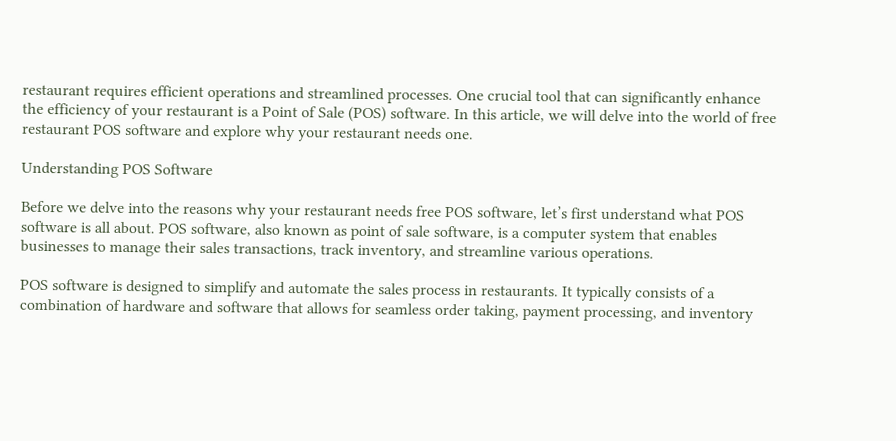restaurant requires efficient operations and streamlined processes. One crucial tool that can significantly enhance the efficiency of your restaurant is a Point of Sale (POS) software. In this article, we will delve into the world of free restaurant POS software and explore why your restaurant needs one.

Understanding POS Software

Before we delve into the reasons why your restaurant needs free POS software, let’s first understand what POS software is all about. POS software, also known as point of sale software, is a computer system that enables businesses to manage their sales transactions, track inventory, and streamline various operations.

POS software is designed to simplify and automate the sales process in restaurants. It typically consists of a combination of hardware and software that allows for seamless order taking, payment processing, and inventory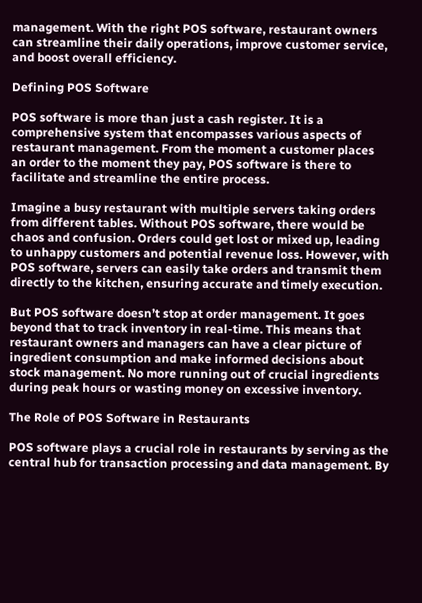management. With the right POS software, restaurant owners can streamline their daily operations, improve customer service, and boost overall efficiency.

Defining POS Software

POS software is more than just a cash register. It is a comprehensive system that encompasses various aspects of restaurant management. From the moment a customer places an order to the moment they pay, POS software is there to facilitate and streamline the entire process.

Imagine a busy restaurant with multiple servers taking orders from different tables. Without POS software, there would be chaos and confusion. Orders could get lost or mixed up, leading to unhappy customers and potential revenue loss. However, with POS software, servers can easily take orders and transmit them directly to the kitchen, ensuring accurate and timely execution.

But POS software doesn’t stop at order management. It goes beyond that to track inventory in real-time. This means that restaurant owners and managers can have a clear picture of ingredient consumption and make informed decisions about stock management. No more running out of crucial ingredients during peak hours or wasting money on excessive inventory.

The Role of POS Software in Restaurants

POS software plays a crucial role in restaurants by serving as the central hub for transaction processing and data management. By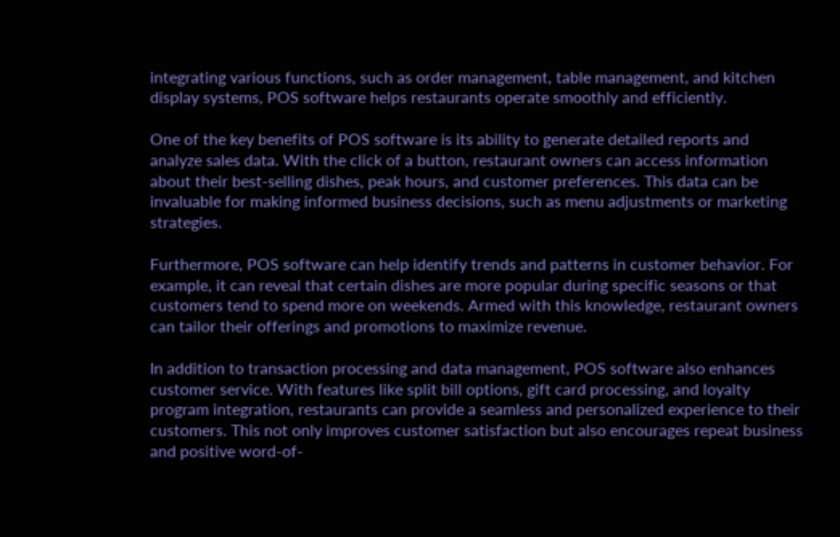integrating various functions, such as order management, table management, and kitchen display systems, POS software helps restaurants operate smoothly and efficiently.

One of the key benefits of POS software is its ability to generate detailed reports and analyze sales data. With the click of a button, restaurant owners can access information about their best-selling dishes, peak hours, and customer preferences. This data can be invaluable for making informed business decisions, such as menu adjustments or marketing strategies.

Furthermore, POS software can help identify trends and patterns in customer behavior. For example, it can reveal that certain dishes are more popular during specific seasons or that customers tend to spend more on weekends. Armed with this knowledge, restaurant owners can tailor their offerings and promotions to maximize revenue.

In addition to transaction processing and data management, POS software also enhances customer service. With features like split bill options, gift card processing, and loyalty program integration, restaurants can provide a seamless and personalized experience to their customers. This not only improves customer satisfaction but also encourages repeat business and positive word-of-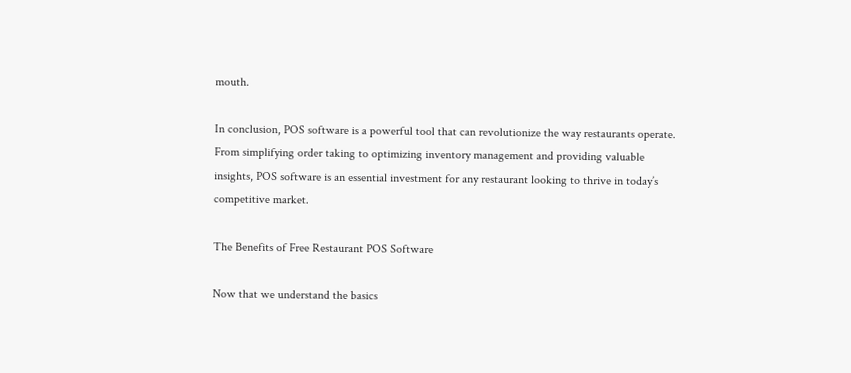mouth.

In conclusion, POS software is a powerful tool that can revolutionize the way restaurants operate. From simplifying order taking to optimizing inventory management and providing valuable insights, POS software is an essential investment for any restaurant looking to thrive in today’s competitive market.

The Benefits of Free Restaurant POS Software

Now that we understand the basics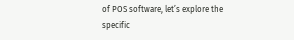of POS software, let’s explore the specific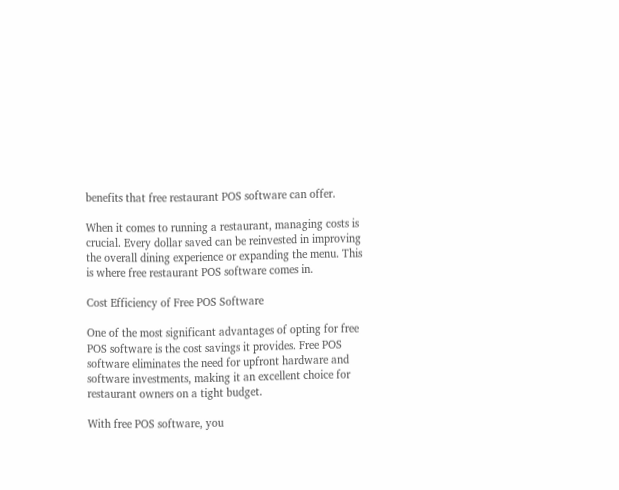benefits that free restaurant POS software can offer.

When it comes to running a restaurant, managing costs is crucial. Every dollar saved can be reinvested in improving the overall dining experience or expanding the menu. This is where free restaurant POS software comes in.

Cost Efficiency of Free POS Software

One of the most significant advantages of opting for free POS software is the cost savings it provides. Free POS software eliminates the need for upfront hardware and software investments, making it an excellent choice for restaurant owners on a tight budget.

With free POS software, you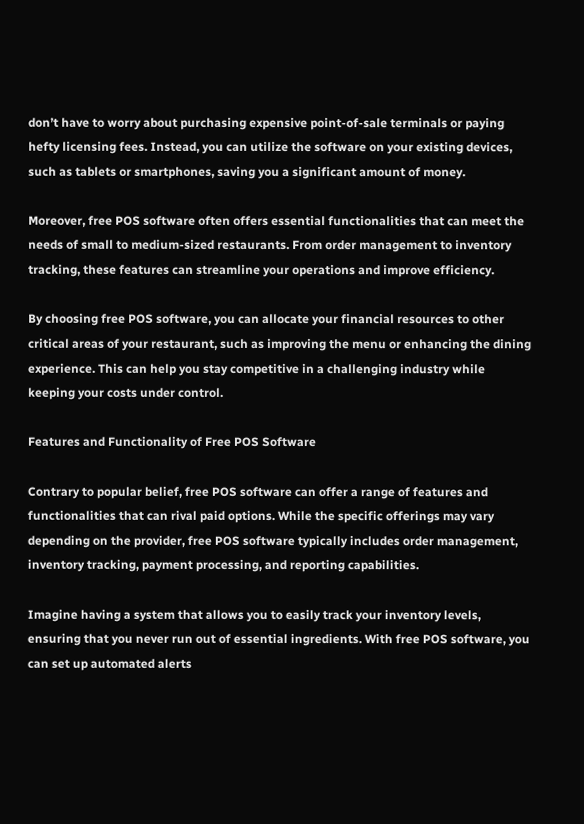don’t have to worry about purchasing expensive point-of-sale terminals or paying hefty licensing fees. Instead, you can utilize the software on your existing devices, such as tablets or smartphones, saving you a significant amount of money.

Moreover, free POS software often offers essential functionalities that can meet the needs of small to medium-sized restaurants. From order management to inventory tracking, these features can streamline your operations and improve efficiency.

By choosing free POS software, you can allocate your financial resources to other critical areas of your restaurant, such as improving the menu or enhancing the dining experience. This can help you stay competitive in a challenging industry while keeping your costs under control.

Features and Functionality of Free POS Software

Contrary to popular belief, free POS software can offer a range of features and functionalities that can rival paid options. While the specific offerings may vary depending on the provider, free POS software typically includes order management, inventory tracking, payment processing, and reporting capabilities.

Imagine having a system that allows you to easily track your inventory levels, ensuring that you never run out of essential ingredients. With free POS software, you can set up automated alerts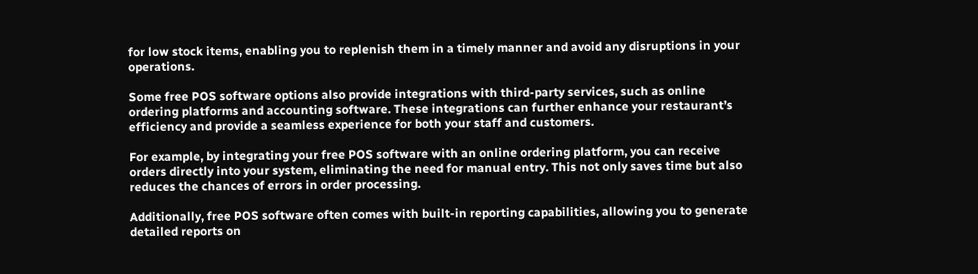for low stock items, enabling you to replenish them in a timely manner and avoid any disruptions in your operations.

Some free POS software options also provide integrations with third-party services, such as online ordering platforms and accounting software. These integrations can further enhance your restaurant’s efficiency and provide a seamless experience for both your staff and customers.

For example, by integrating your free POS software with an online ordering platform, you can receive orders directly into your system, eliminating the need for manual entry. This not only saves time but also reduces the chances of errors in order processing.

Additionally, free POS software often comes with built-in reporting capabilities, allowing you to generate detailed reports on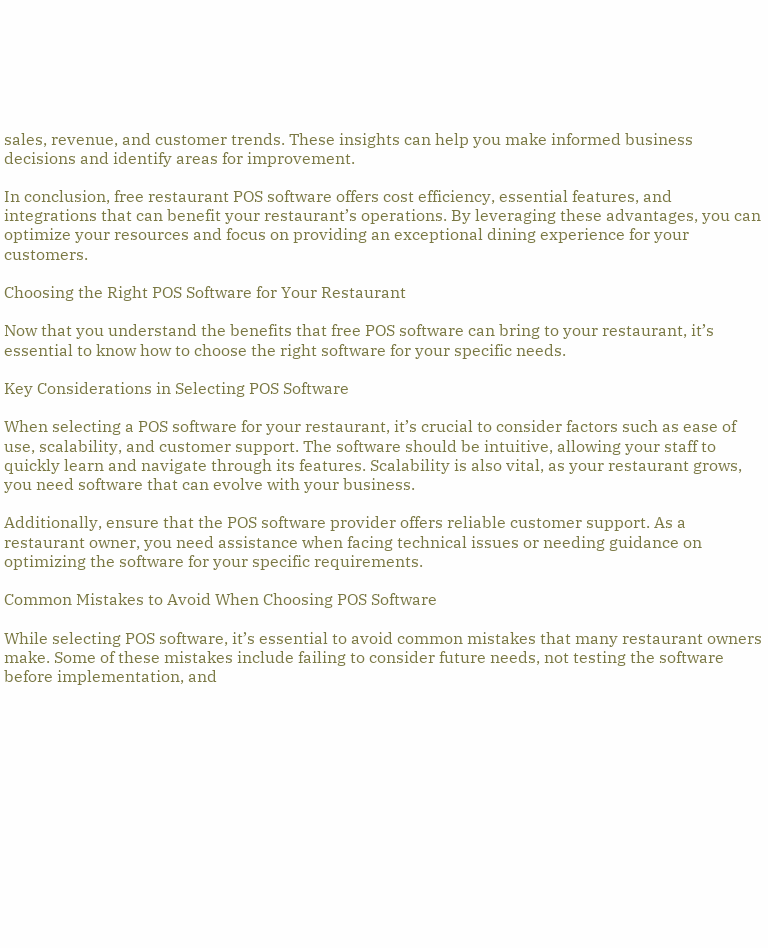sales, revenue, and customer trends. These insights can help you make informed business decisions and identify areas for improvement.

In conclusion, free restaurant POS software offers cost efficiency, essential features, and integrations that can benefit your restaurant’s operations. By leveraging these advantages, you can optimize your resources and focus on providing an exceptional dining experience for your customers.

Choosing the Right POS Software for Your Restaurant

Now that you understand the benefits that free POS software can bring to your restaurant, it’s essential to know how to choose the right software for your specific needs.

Key Considerations in Selecting POS Software

When selecting a POS software for your restaurant, it’s crucial to consider factors such as ease of use, scalability, and customer support. The software should be intuitive, allowing your staff to quickly learn and navigate through its features. Scalability is also vital, as your restaurant grows, you need software that can evolve with your business.

Additionally, ensure that the POS software provider offers reliable customer support. As a restaurant owner, you need assistance when facing technical issues or needing guidance on optimizing the software for your specific requirements.

Common Mistakes to Avoid When Choosing POS Software

While selecting POS software, it’s essential to avoid common mistakes that many restaurant owners make. Some of these mistakes include failing to consider future needs, not testing the software before implementation, and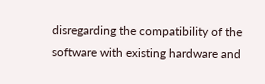disregarding the compatibility of the software with existing hardware and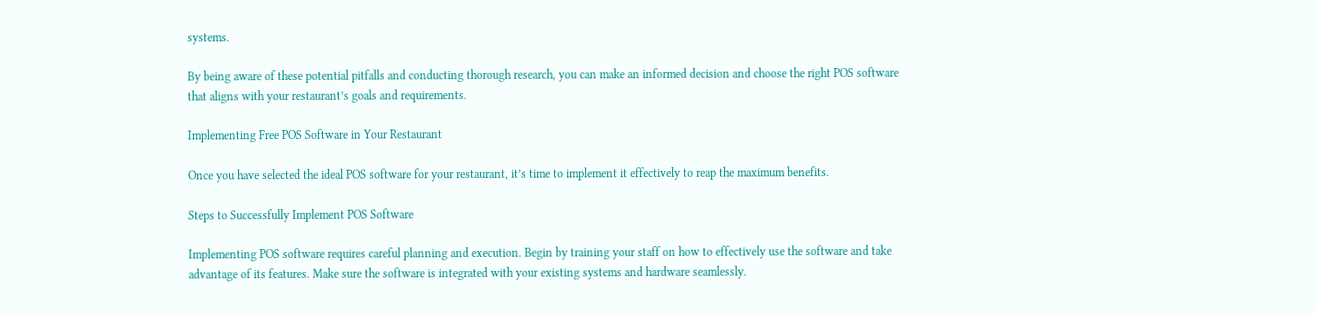systems.

By being aware of these potential pitfalls and conducting thorough research, you can make an informed decision and choose the right POS software that aligns with your restaurant’s goals and requirements.

Implementing Free POS Software in Your Restaurant

Once you have selected the ideal POS software for your restaurant, it’s time to implement it effectively to reap the maximum benefits.

Steps to Successfully Implement POS Software

Implementing POS software requires careful planning and execution. Begin by training your staff on how to effectively use the software and take advantage of its features. Make sure the software is integrated with your existing systems and hardware seamlessly.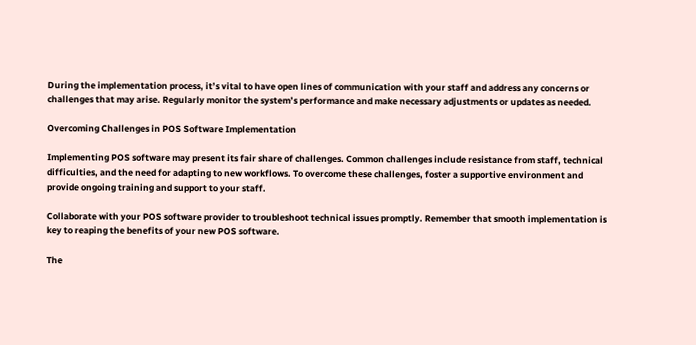During the implementation process, it’s vital to have open lines of communication with your staff and address any concerns or challenges that may arise. Regularly monitor the system’s performance and make necessary adjustments or updates as needed.

Overcoming Challenges in POS Software Implementation

Implementing POS software may present its fair share of challenges. Common challenges include resistance from staff, technical difficulties, and the need for adapting to new workflows. To overcome these challenges, foster a supportive environment and provide ongoing training and support to your staff.

Collaborate with your POS software provider to troubleshoot technical issues promptly. Remember that smooth implementation is key to reaping the benefits of your new POS software.

The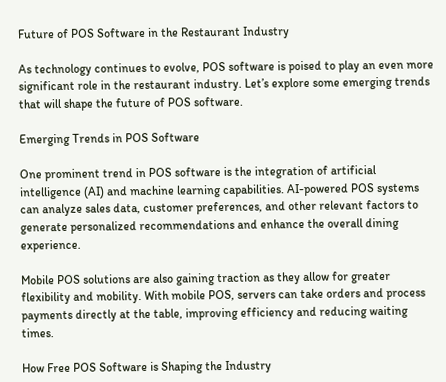Future of POS Software in the Restaurant Industry

As technology continues to evolve, POS software is poised to play an even more significant role in the restaurant industry. Let’s explore some emerging trends that will shape the future of POS software.

Emerging Trends in POS Software

One prominent trend in POS software is the integration of artificial intelligence (AI) and machine learning capabilities. AI-powered POS systems can analyze sales data, customer preferences, and other relevant factors to generate personalized recommendations and enhance the overall dining experience.

Mobile POS solutions are also gaining traction as they allow for greater flexibility and mobility. With mobile POS, servers can take orders and process payments directly at the table, improving efficiency and reducing waiting times.

How Free POS Software is Shaping the Industry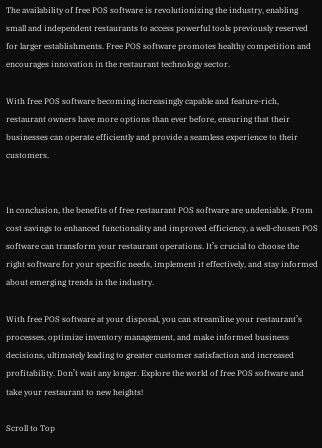The availability of free POS software is revolutionizing the industry, enabling small and independent restaurants to access powerful tools previously reserved for larger establishments. Free POS software promotes healthy competition and encourages innovation in the restaurant technology sector.

With free POS software becoming increasingly capable and feature-rich, restaurant owners have more options than ever before, ensuring that their businesses can operate efficiently and provide a seamless experience to their customers.


In conclusion, the benefits of free restaurant POS software are undeniable. From cost savings to enhanced functionality and improved efficiency, a well-chosen POS software can transform your restaurant operations. It’s crucial to choose the right software for your specific needs, implement it effectively, and stay informed about emerging trends in the industry.

With free POS software at your disposal, you can streamline your restaurant’s processes, optimize inventory management, and make informed business decisions, ultimately leading to greater customer satisfaction and increased profitability. Don’t wait any longer. Explore the world of free POS software and take your restaurant to new heights!

Scroll to Top